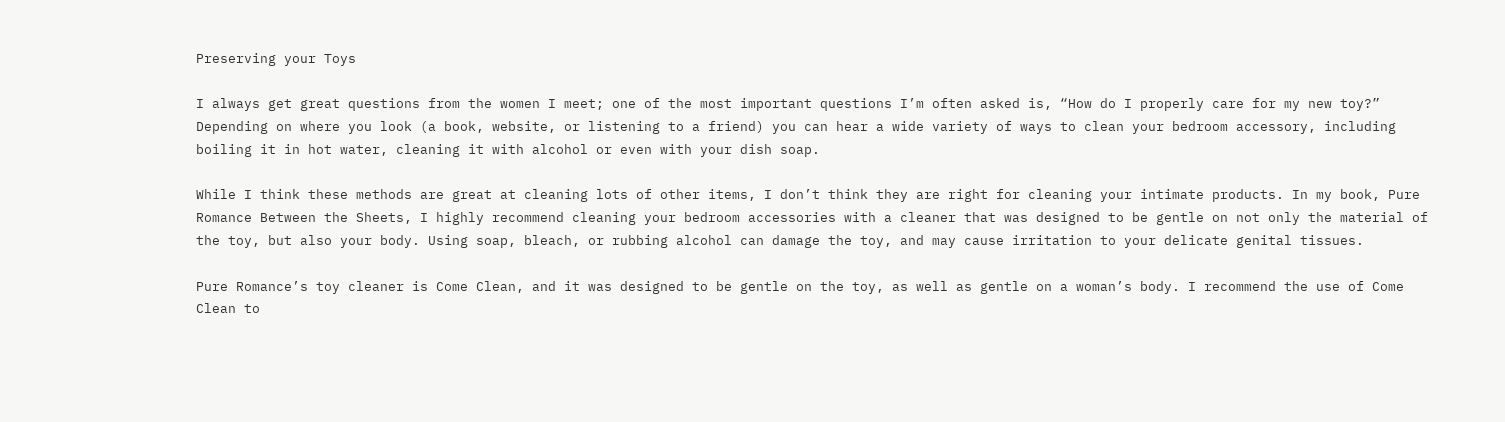Preserving your Toys

I always get great questions from the women I meet; one of the most important questions I’m often asked is, “How do I properly care for my new toy?” Depending on where you look (a book, website, or listening to a friend) you can hear a wide variety of ways to clean your bedroom accessory, including boiling it in hot water, cleaning it with alcohol or even with your dish soap.

While I think these methods are great at cleaning lots of other items, I don’t think they are right for cleaning your intimate products. In my book, Pure Romance Between the Sheets, I highly recommend cleaning your bedroom accessories with a cleaner that was designed to be gentle on not only the material of the toy, but also your body. Using soap, bleach, or rubbing alcohol can damage the toy, and may cause irritation to your delicate genital tissues.

Pure Romance’s toy cleaner is Come Clean, and it was designed to be gentle on the toy, as well as gentle on a woman’s body. I recommend the use of Come Clean to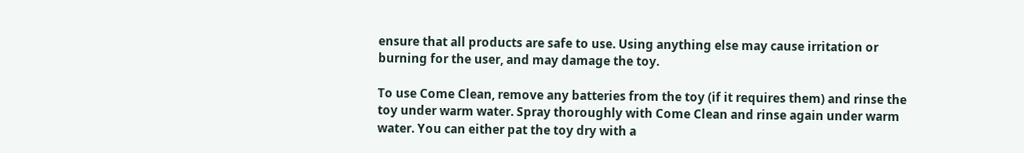ensure that all products are safe to use. Using anything else may cause irritation or burning for the user, and may damage the toy.

To use Come Clean, remove any batteries from the toy (if it requires them) and rinse the toy under warm water. Spray thoroughly with Come Clean and rinse again under warm water. You can either pat the toy dry with a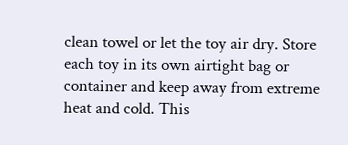clean towel or let the toy air dry. Store each toy in its own airtight bag or container and keep away from extreme heat and cold. This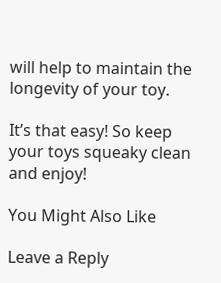will help to maintain the longevity of your toy.

It’s that easy! So keep your toys squeaky clean and enjoy!

You Might Also Like

Leave a Reply